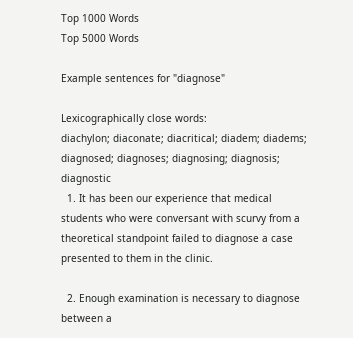Top 1000 Words
Top 5000 Words

Example sentences for "diagnose"

Lexicographically close words:
diachylon; diaconate; diacritical; diadem; diadems; diagnosed; diagnoses; diagnosing; diagnosis; diagnostic
  1. It has been our experience that medical students who were conversant with scurvy from a theoretical standpoint failed to diagnose a case presented to them in the clinic.

  2. Enough examination is necessary to diagnose between a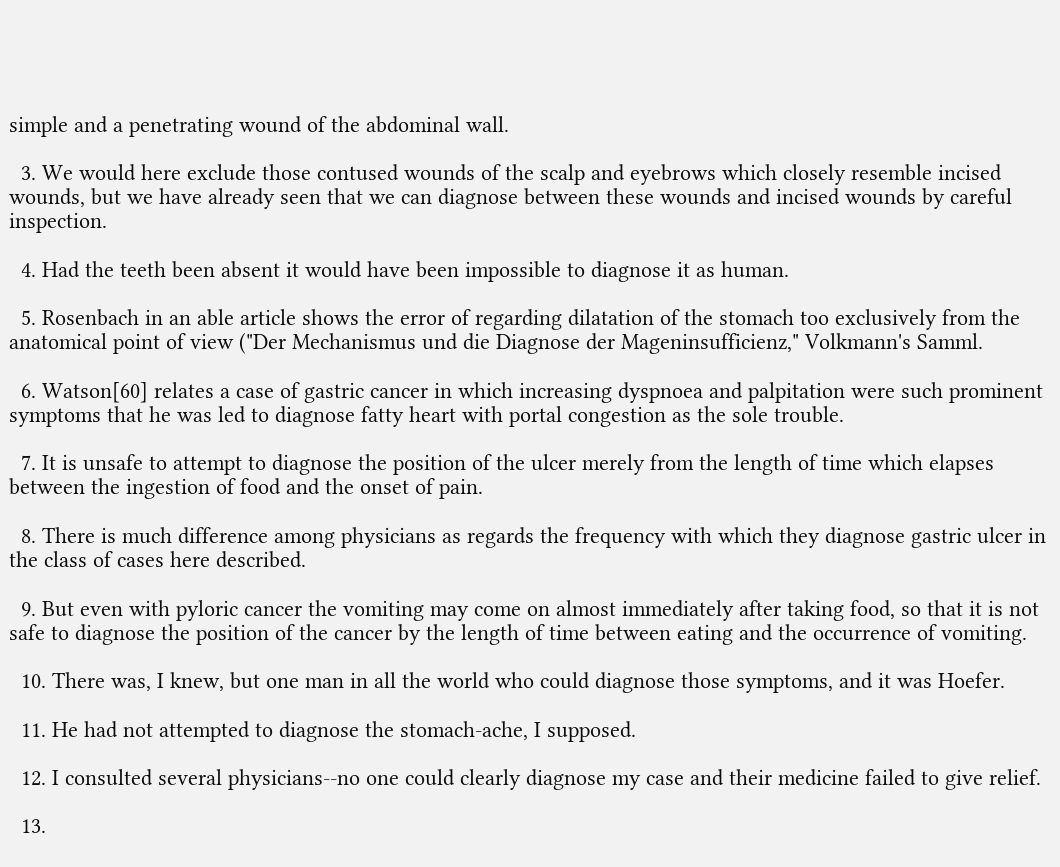simple and a penetrating wound of the abdominal wall.

  3. We would here exclude those contused wounds of the scalp and eyebrows which closely resemble incised wounds, but we have already seen that we can diagnose between these wounds and incised wounds by careful inspection.

  4. Had the teeth been absent it would have been impossible to diagnose it as human.

  5. Rosenbach in an able article shows the error of regarding dilatation of the stomach too exclusively from the anatomical point of view ("Der Mechanismus und die Diagnose der Mageninsufficienz," Volkmann's Samml.

  6. Watson[60] relates a case of gastric cancer in which increasing dyspnoea and palpitation were such prominent symptoms that he was led to diagnose fatty heart with portal congestion as the sole trouble.

  7. It is unsafe to attempt to diagnose the position of the ulcer merely from the length of time which elapses between the ingestion of food and the onset of pain.

  8. There is much difference among physicians as regards the frequency with which they diagnose gastric ulcer in the class of cases here described.

  9. But even with pyloric cancer the vomiting may come on almost immediately after taking food, so that it is not safe to diagnose the position of the cancer by the length of time between eating and the occurrence of vomiting.

  10. There was, I knew, but one man in all the world who could diagnose those symptoms, and it was Hoefer.

  11. He had not attempted to diagnose the stomach-ache, I supposed.

  12. I consulted several physicians--no one could clearly diagnose my case and their medicine failed to give relief.

  13.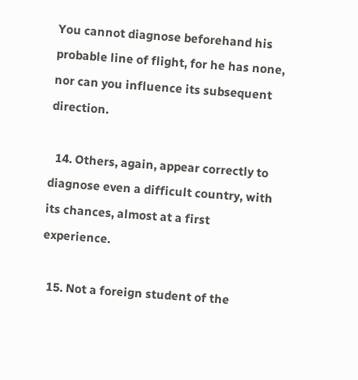You cannot diagnose beforehand his probable line of flight, for he has none, nor can you influence its subsequent direction.

  14. Others, again, appear correctly to diagnose even a difficult country, with its chances, almost at a first experience.

  15. Not a foreign student of the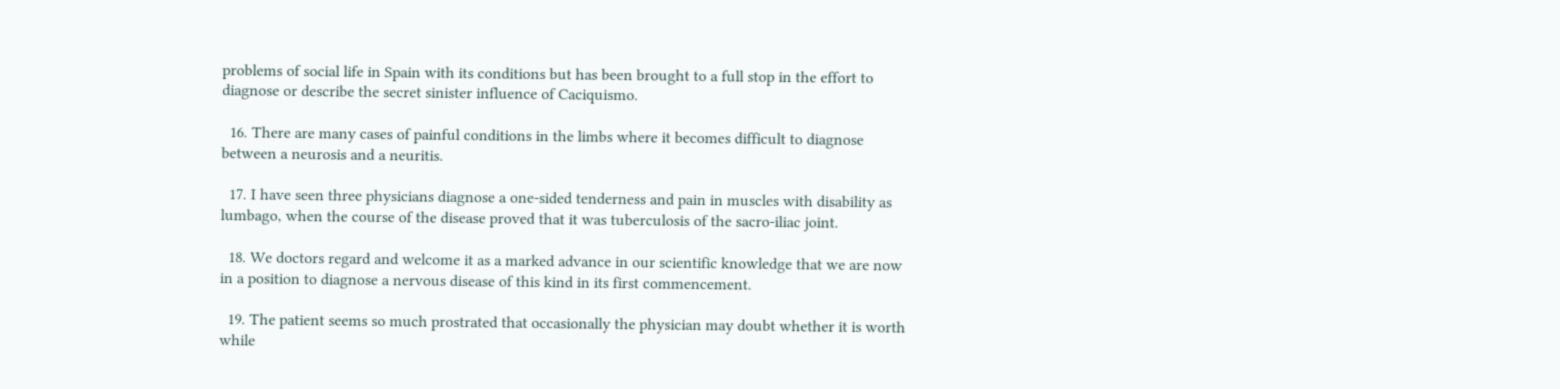problems of social life in Spain with its conditions but has been brought to a full stop in the effort to diagnose or describe the secret sinister influence of Caciquismo.

  16. There are many cases of painful conditions in the limbs where it becomes difficult to diagnose between a neurosis and a neuritis.

  17. I have seen three physicians diagnose a one-sided tenderness and pain in muscles with disability as lumbago, when the course of the disease proved that it was tuberculosis of the sacro-iliac joint.

  18. We doctors regard and welcome it as a marked advance in our scientific knowledge that we are now in a position to diagnose a nervous disease of this kind in its first commencement.

  19. The patient seems so much prostrated that occasionally the physician may doubt whether it is worth while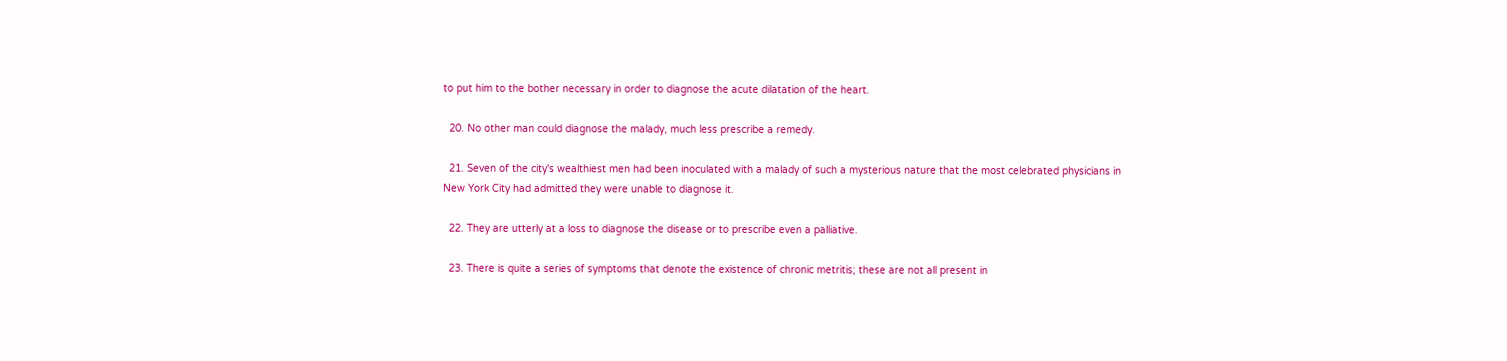to put him to the bother necessary in order to diagnose the acute dilatation of the heart.

  20. No other man could diagnose the malady, much less prescribe a remedy.

  21. Seven of the city's wealthiest men had been inoculated with a malady of such a mysterious nature that the most celebrated physicians in New York City had admitted they were unable to diagnose it.

  22. They are utterly at a loss to diagnose the disease or to prescribe even a palliative.

  23. There is quite a series of symptoms that denote the existence of chronic metritis; these are not all present in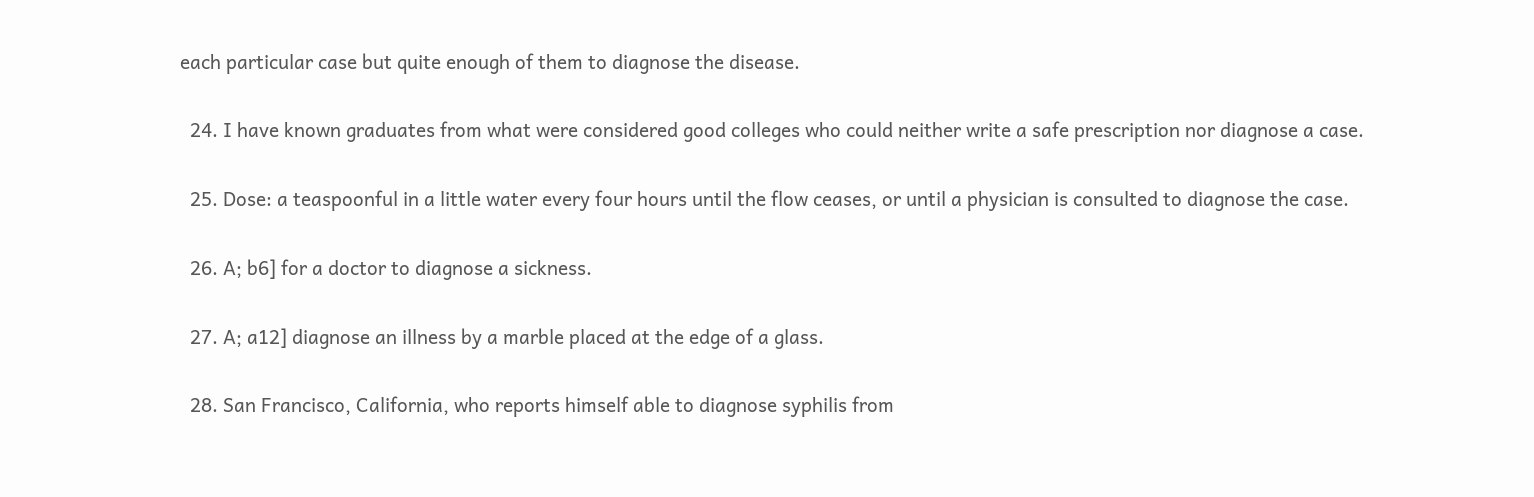each particular case but quite enough of them to diagnose the disease.

  24. I have known graduates from what were considered good colleges who could neither write a safe prescription nor diagnose a case.

  25. Dose: a teaspoonful in a little water every four hours until the flow ceases, or until a physician is consulted to diagnose the case.

  26. A; b6] for a doctor to diagnose a sickness.

  27. A; a12] diagnose an illness by a marble placed at the edge of a glass.

  28. San Francisco, California, who reports himself able to diagnose syphilis from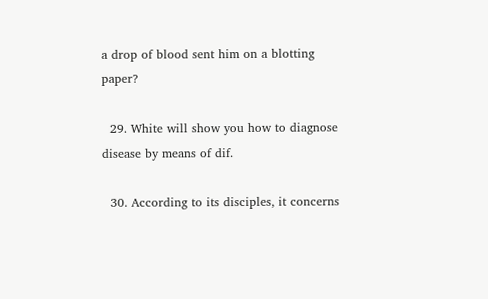a drop of blood sent him on a blotting paper?

  29. White will show you how to diagnose disease by means of dif.

  30. According to its disciples, it concerns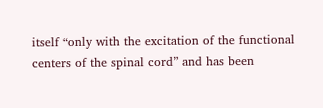itself “only with the excitation of the functional centers of the spinal cord” and has been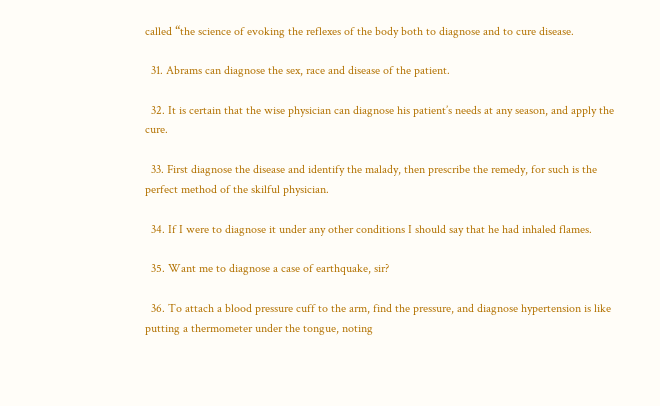called “the science of evoking the reflexes of the body both to diagnose and to cure disease.

  31. Abrams can diagnose the sex, race and disease of the patient.

  32. It is certain that the wise physician can diagnose his patient’s needs at any season, and apply the cure.

  33. First diagnose the disease and identify the malady, then prescribe the remedy, for such is the perfect method of the skilful physician.

  34. If I were to diagnose it under any other conditions I should say that he had inhaled flames.

  35. Want me to diagnose a case of earthquake, sir?

  36. To attach a blood pressure cuff to the arm, find the pressure, and diagnose hypertension is like putting a thermometer under the tongue, noting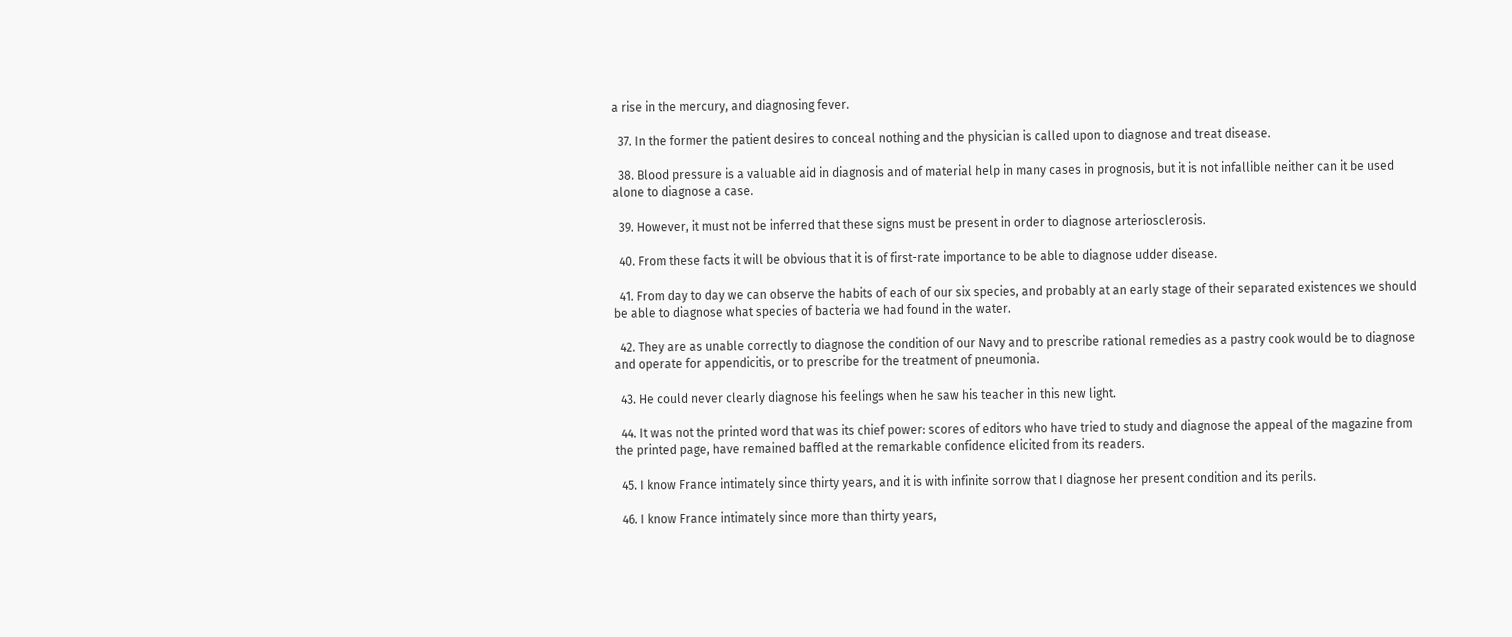a rise in the mercury, and diagnosing fever.

  37. In the former the patient desires to conceal nothing and the physician is called upon to diagnose and treat disease.

  38. Blood pressure is a valuable aid in diagnosis and of material help in many cases in prognosis, but it is not infallible neither can it be used alone to diagnose a case.

  39. However, it must not be inferred that these signs must be present in order to diagnose arteriosclerosis.

  40. From these facts it will be obvious that it is of first-rate importance to be able to diagnose udder disease.

  41. From day to day we can observe the habits of each of our six species, and probably at an early stage of their separated existences we should be able to diagnose what species of bacteria we had found in the water.

  42. They are as unable correctly to diagnose the condition of our Navy and to prescribe rational remedies as a pastry cook would be to diagnose and operate for appendicitis, or to prescribe for the treatment of pneumonia.

  43. He could never clearly diagnose his feelings when he saw his teacher in this new light.

  44. It was not the printed word that was its chief power: scores of editors who have tried to study and diagnose the appeal of the magazine from the printed page, have remained baffled at the remarkable confidence elicited from its readers.

  45. I know France intimately since thirty years, and it is with infinite sorrow that I diagnose her present condition and its perils.

  46. I know France intimately since more than thirty years,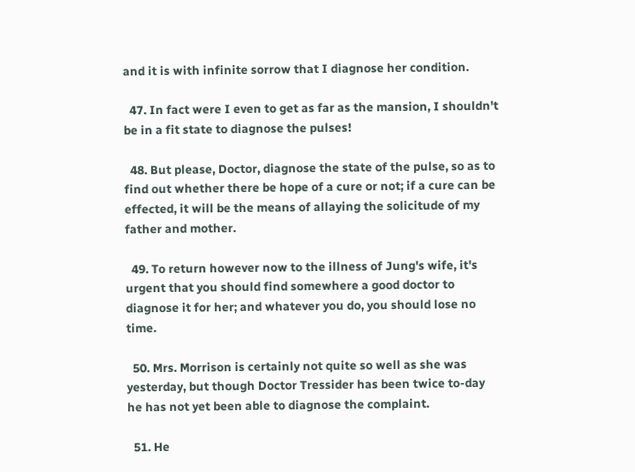and it is with infinite sorrow that I diagnose her condition.

  47. In fact were I even to get as far as the mansion, I shouldn't be in a fit state to diagnose the pulses!

  48. But please, Doctor, diagnose the state of the pulse, so as to find out whether there be hope of a cure or not; if a cure can be effected, it will be the means of allaying the solicitude of my father and mother.

  49. To return however now to the illness of Jung's wife, it's urgent that you should find somewhere a good doctor to diagnose it for her; and whatever you do, you should lose no time.

  50. Mrs. Morrison is certainly not quite so well as she was yesterday, but though Doctor Tressider has been twice to-day he has not yet been able to diagnose the complaint.

  51. He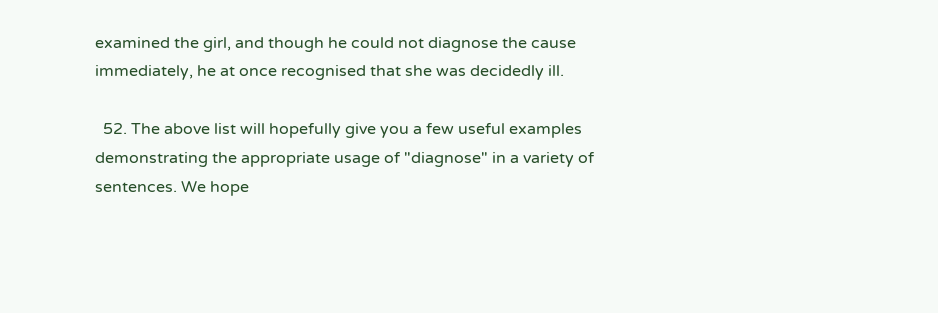examined the girl, and though he could not diagnose the cause immediately, he at once recognised that she was decidedly ill.

  52. The above list will hopefully give you a few useful examples demonstrating the appropriate usage of "diagnose" in a variety of sentences. We hope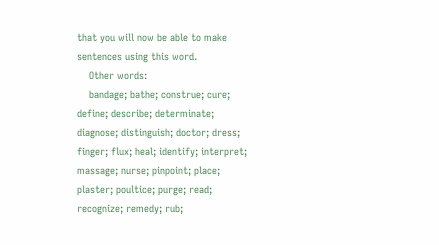that you will now be able to make sentences using this word.
    Other words:
    bandage; bathe; construe; cure; define; describe; determinate; diagnose; distinguish; doctor; dress; finger; flux; heal; identify; interpret; massage; nurse; pinpoint; place; plaster; poultice; purge; read; recognize; remedy; rub;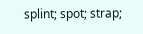splint; spot; strap;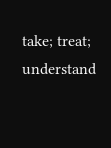take; treat; understand